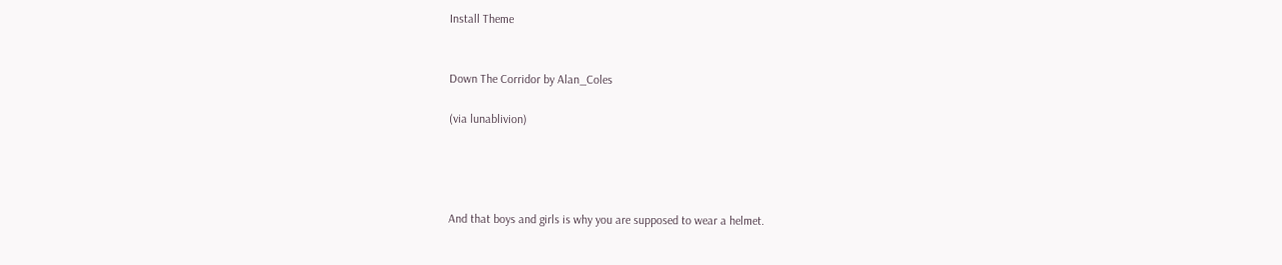Install Theme


Down The Corridor by Alan_Coles

(via lunablivion)




And that boys and girls is why you are supposed to wear a helmet.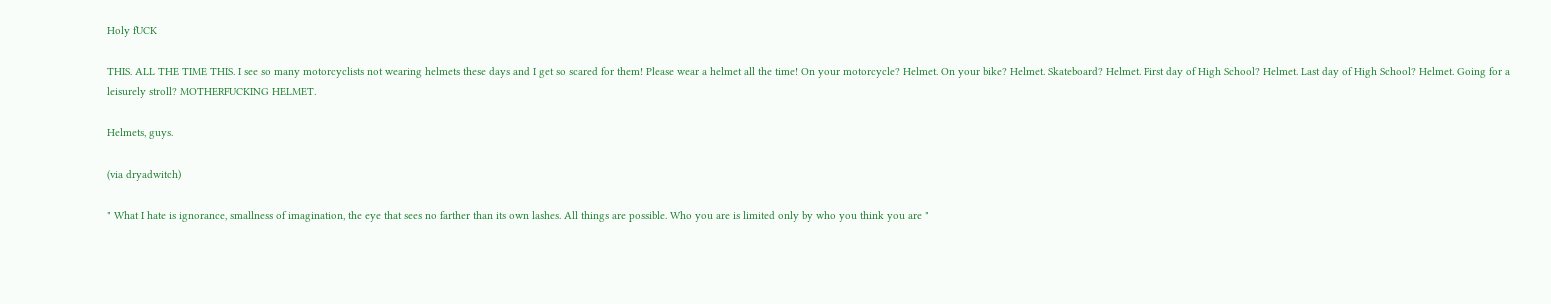Holy fUCK

THIS. ALL THE TIME THIS. I see so many motorcyclists not wearing helmets these days and I get so scared for them! Please wear a helmet all the time! On your motorcycle? Helmet. On your bike? Helmet. Skateboard? Helmet. First day of High School? Helmet. Last day of High School? Helmet. Going for a leisurely stroll? MOTHERFUCKING HELMET.

Helmets, guys.

(via dryadwitch)

" What I hate is ignorance, smallness of imagination, the eye that sees no farther than its own lashes. All things are possible. Who you are is limited only by who you think you are "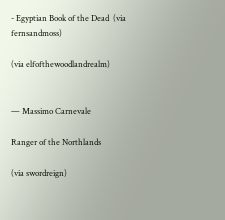- Egyptian Book of the Dead  (via fernsandmoss)

(via elfofthewoodlandrealm)


— Massimo Carnevale

Ranger of the Northlands

(via swordreign)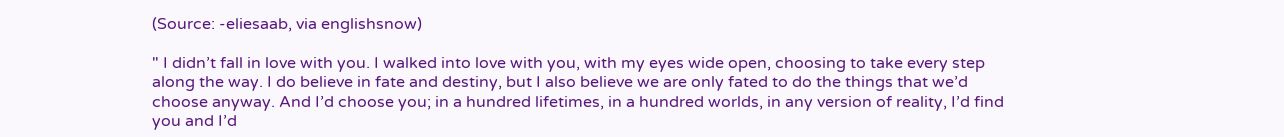(Source: -eliesaab, via englishsnow)

" I didn’t fall in love with you. I walked into love with you, with my eyes wide open, choosing to take every step along the way. I do believe in fate and destiny, but I also believe we are only fated to do the things that we’d choose anyway. And I’d choose you; in a hundred lifetimes, in a hundred worlds, in any version of reality, I’d find you and I’d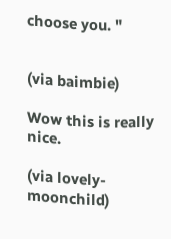choose you. "


(via baimbie)

Wow this is really nice.

(via lovely-moonchild)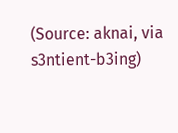(Source: aknai, via s3ntient-b3ing)